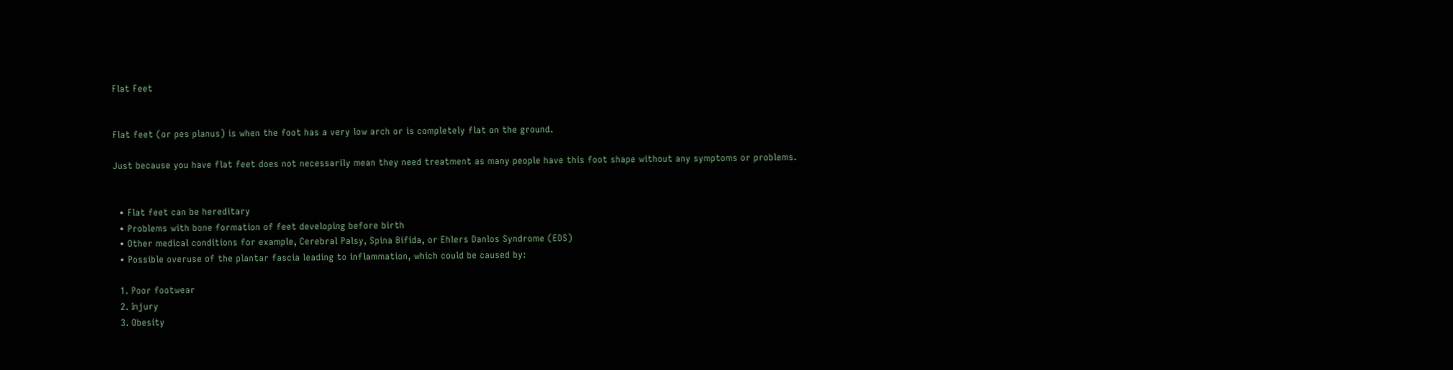Flat Feet


Flat feet (or pes planus) is when the foot has a very low arch or is completely flat on the ground.

Just because you have flat feet does not necessarily mean they need treatment as many people have this foot shape without any symptoms or problems.


  • Flat feet can be hereditary
  • Problems with bone formation of feet developing before birth
  • Other medical conditions for example, Cerebral Palsy, Spina Bifida, or Ehlers Danlos Syndrome (EDS)
  • Possible overuse of the plantar fascia leading to inflammation, which could be caused by:

  1. Poor footwear
  2. Injury
  3. Obesity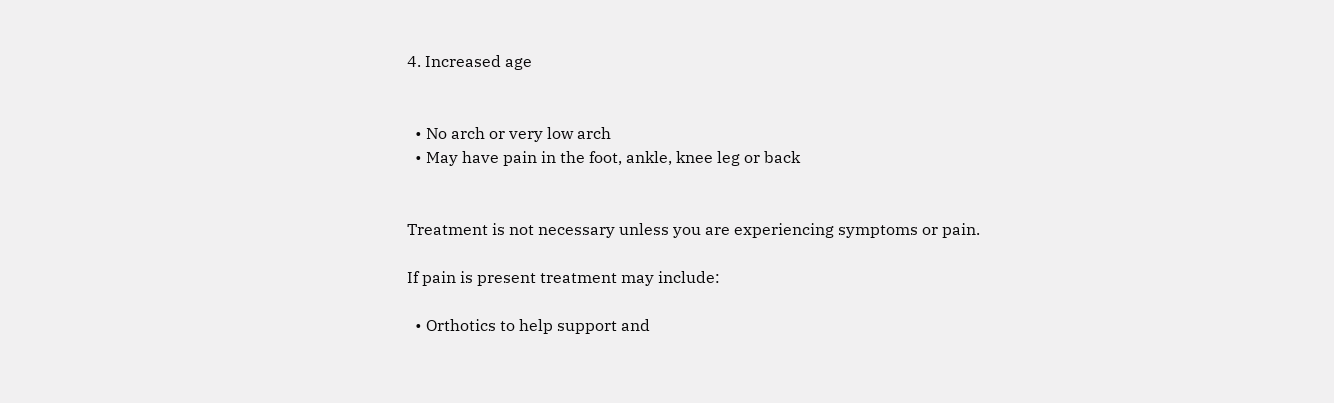4. Increased age


  • No arch or very low arch
  • May have pain in the foot, ankle, knee leg or back


Treatment is not necessary unless you are experiencing symptoms or pain.

If pain is present treatment may include:

  • Orthotics to help support and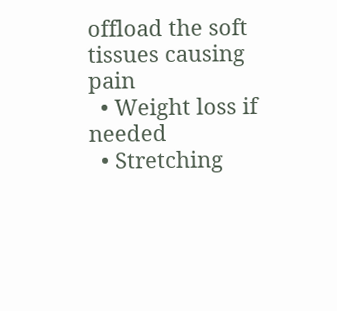offload the soft tissues causing pain
  • Weight loss if needed
  • Stretching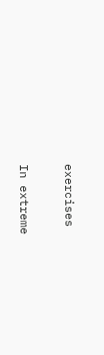exercises

In extreme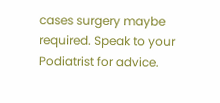cases surgery maybe required. Speak to your Podiatrist for advice.